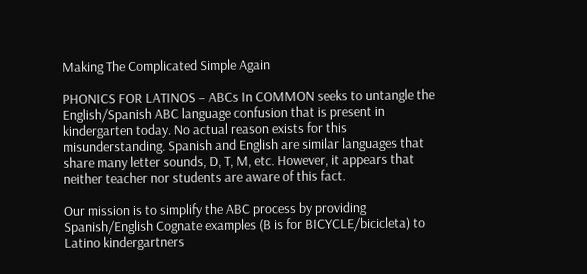Making The Complicated Simple Again

PHONICS FOR LATINOS – ABCs In COMMON seeks to untangle the English/Spanish ABC language confusion that is present in kindergarten today. No actual reason exists for this misunderstanding. Spanish and English are similar languages that share many letter sounds, D, T, M, etc. However, it appears that neither teacher nor students are aware of this fact.

Our mission is to simplify the ABC process by providing Spanish/English Cognate examples (B is for BICYCLE/bicicleta) to Latino kindergartners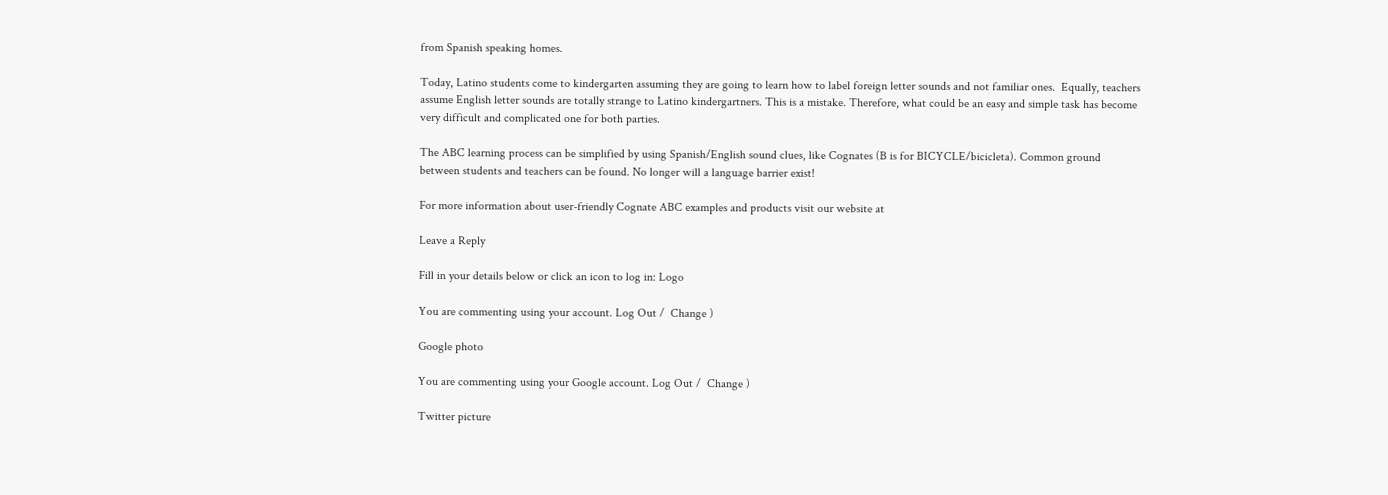from Spanish speaking homes.

Today, Latino students come to kindergarten assuming they are going to learn how to label foreign letter sounds and not familiar ones.  Equally, teachers assume English letter sounds are totally strange to Latino kindergartners. This is a mistake. Therefore, what could be an easy and simple task has become very difficult and complicated one for both parties.

The ABC learning process can be simplified by using Spanish/English sound clues, like Cognates (B is for BICYCLE/bicicleta). Common ground between students and teachers can be found. No longer will a language barrier exist!

For more information about user-friendly Cognate ABC examples and products visit our website at

Leave a Reply

Fill in your details below or click an icon to log in: Logo

You are commenting using your account. Log Out /  Change )

Google photo

You are commenting using your Google account. Log Out /  Change )

Twitter picture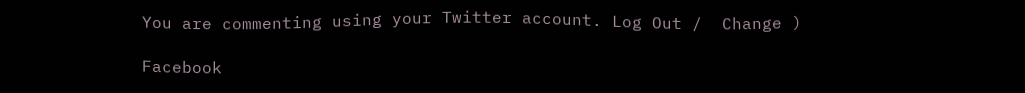You are commenting using your Twitter account. Log Out /  Change )

Facebook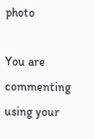photo

You are commenting using your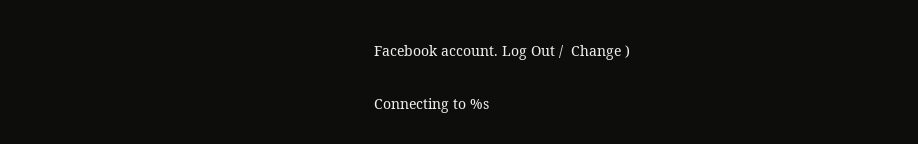Facebook account. Log Out /  Change )

Connecting to %s